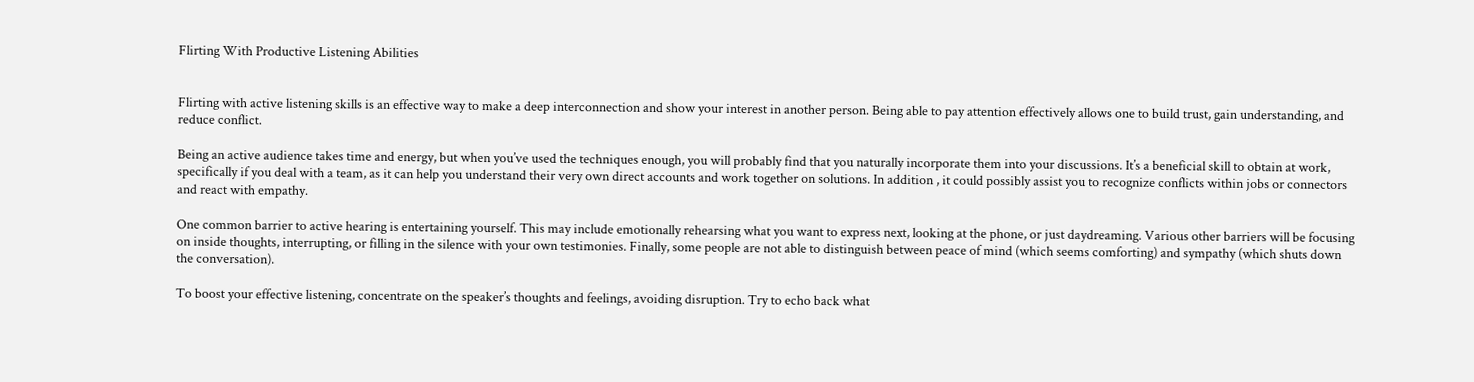Flirting With Productive Listening Abilities


Flirting with active listening skills is an effective way to make a deep interconnection and show your interest in another person. Being able to pay attention effectively allows one to build trust, gain understanding, and reduce conflict.

Being an active audience takes time and energy, but when you’ve used the techniques enough, you will probably find that you naturally incorporate them into your discussions. It’s a beneficial skill to obtain at work, specifically if you deal with a team, as it can help you understand their very own direct accounts and work together on solutions. In addition , it could possibly assist you to recognize conflicts within jobs or connectors and react with empathy.

One common barrier to active hearing is entertaining yourself. This may include emotionally rehearsing what you want to express next, looking at the phone, or just daydreaming. Various other barriers will be focusing on inside thoughts, interrupting, or filling in the silence with your own testimonies. Finally, some people are not able to distinguish between peace of mind (which seems comforting) and sympathy (which shuts down the conversation).

To boost your effective listening, concentrate on the speaker’s thoughts and feelings, avoiding disruption. Try to echo back what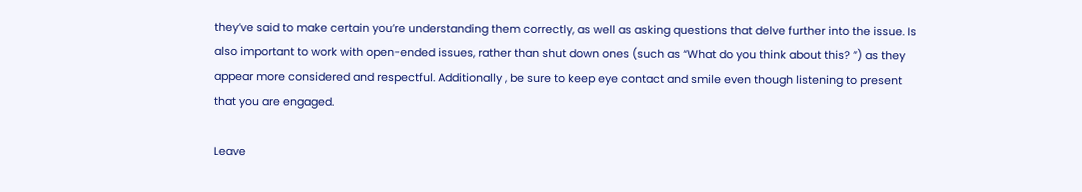they’ve said to make certain you’re understanding them correctly, as well as asking questions that delve further into the issue. Is also important to work with open-ended issues, rather than shut down ones (such as “What do you think about this? ”) as they appear more considered and respectful. Additionally , be sure to keep eye contact and smile even though listening to present that you are engaged.

Leave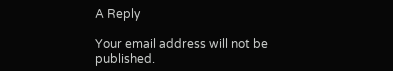A Reply

Your email address will not be published.